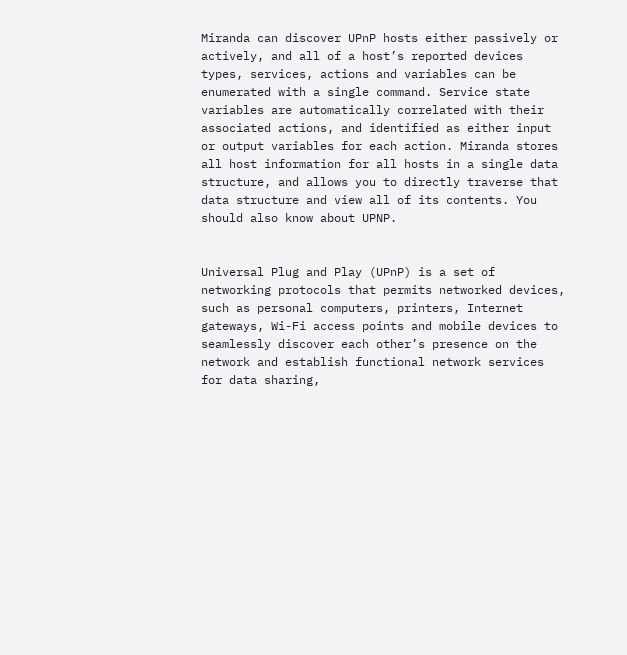Miranda can discover UPnP hosts either passively or actively, and all of a host’s reported devices types, services, actions and variables can be enumerated with a single command. Service state variables are automatically correlated with their associated actions, and identified as either input or output variables for each action. Miranda stores all host information for all hosts in a single data structure, and allows you to directly traverse that data structure and view all of its contents. You should also know about UPNP.


Universal Plug and Play (UPnP) is a set of networking protocols that permits networked devices, such as personal computers, printers, Internet gateways, Wi-Fi access points and mobile devices to seamlessly discover each other’s presence on the network and establish functional network services for data sharing,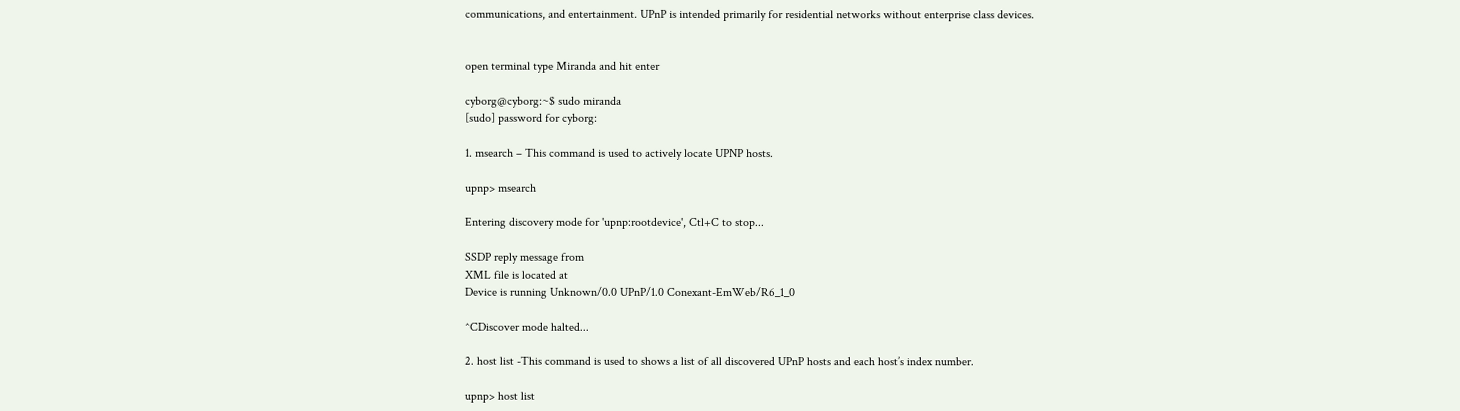communications, and entertainment. UPnP is intended primarily for residential networks without enterprise class devices.


open terminal type Miranda and hit enter

cyborg@cyborg:~$ sudo miranda
[sudo] password for cyborg:

1. msearch – This command is used to actively locate UPNP hosts.

upnp> msearch

Entering discovery mode for 'upnp:rootdevice', Ctl+C to stop...

SSDP reply message from
XML file is located at
Device is running Unknown/0.0 UPnP/1.0 Conexant-EmWeb/R6_1_0

^CDiscover mode halted...

2. host list -This command is used to shows a list of all discovered UPnP hosts and each host’s index number.

upnp> host list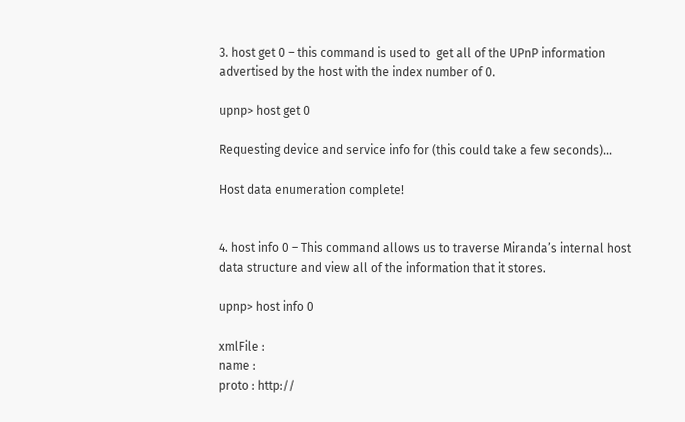3. host get 0 – this command is used to  get all of the UPnP information advertised by the host with the index number of 0.

upnp> host get 0

Requesting device and service info for (this could take a few seconds)...

Host data enumeration complete!


4. host info 0 – This command allows us to traverse Miranda’s internal host data structure and view all of the information that it stores.

upnp> host info 0

xmlFile :
name :
proto : http://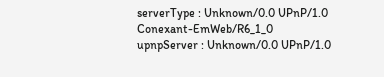serverType : Unknown/0.0 UPnP/1.0 Conexant-EmWeb/R6_1_0
upnpServer : Unknown/0.0 UPnP/1.0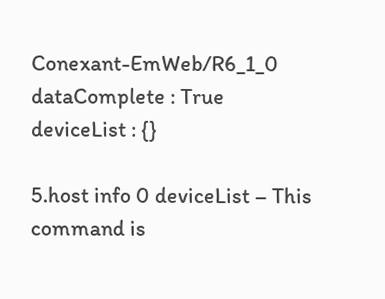Conexant-EmWeb/R6_1_0
dataComplete : True
deviceList : {}

5.host info 0 deviceList – This command is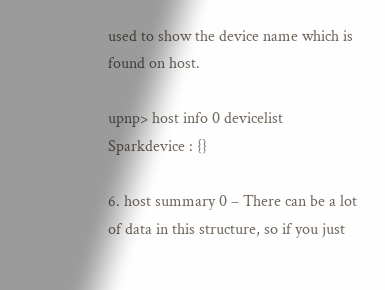used to show the device name which is found on host.

upnp> host info 0 devicelist
Sparkdevice : {}

6. host summary 0 – There can be a lot of data in this structure, so if you just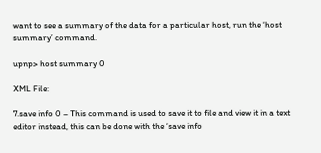want to see a summary of the data for a particular host, run the ‘host summary’ command.

upnp> host summary 0

XML File:

7.save info 0 – This command is used to save it to file and view it in a text editor instead, this can be done with the ‘save info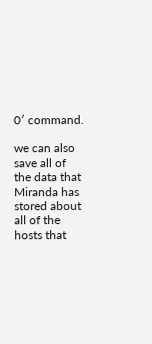0′ command.

we can also save all of the data that Miranda has stored about all of the hosts that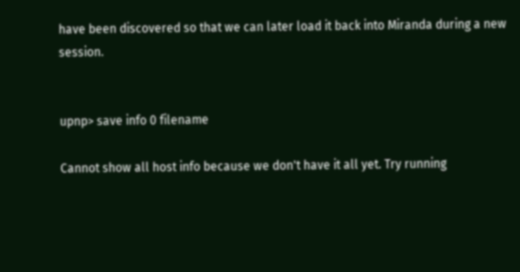have been discovered so that we can later load it back into Miranda during a new session.


upnp> save info 0 filename

Cannot show all host info because we don't have it all yet. Try running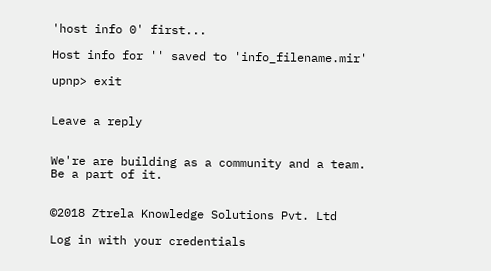'host info 0' first...

Host info for '' saved to 'info_filename.mir'

upnp> exit


Leave a reply


We're are building as a community and a team. Be a part of it.


©2018 Ztrela Knowledge Solutions Pvt. Ltd

Log in with your credentials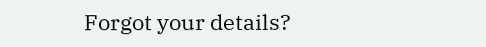Forgot your details?